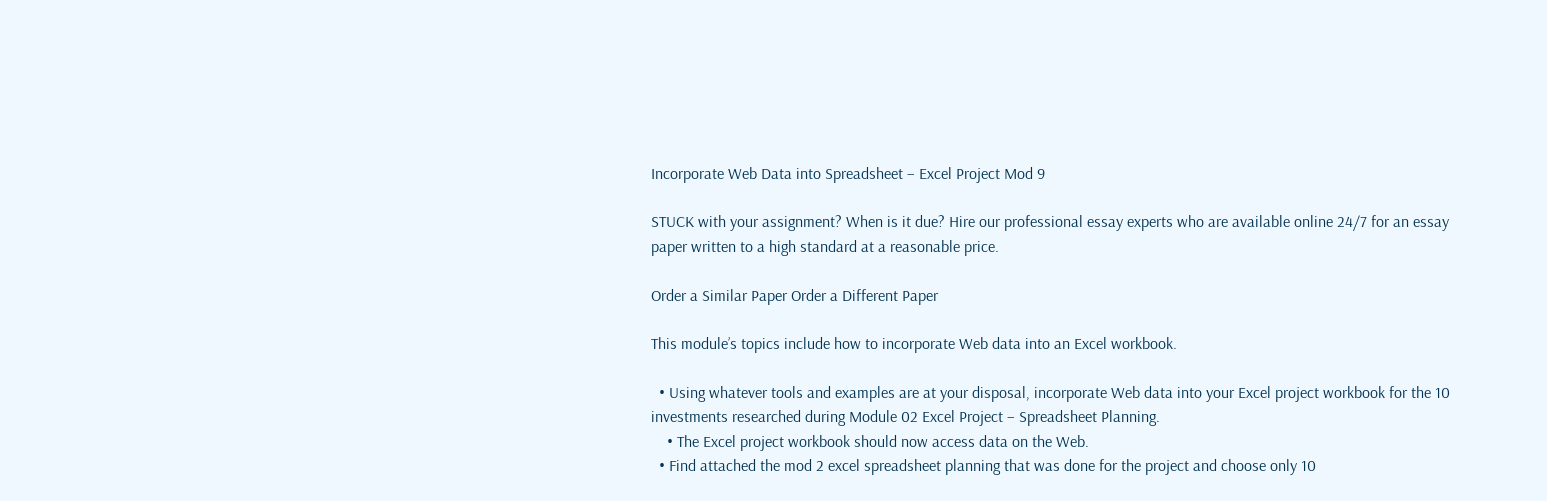Incorporate Web Data into Spreadsheet – Excel Project Mod 9

STUCK with your assignment? When is it due? Hire our professional essay experts who are available online 24/7 for an essay paper written to a high standard at a reasonable price.

Order a Similar Paper Order a Different Paper

This module’s topics include how to incorporate Web data into an Excel workbook.

  • Using whatever tools and examples are at your disposal, incorporate Web data into your Excel project workbook for the 10 investments researched during Module 02 Excel Project – Spreadsheet Planning.
    • The Excel project workbook should now access data on the Web.
  • Find attached the mod 2 excel spreadsheet planning that was done for the project and choose only 10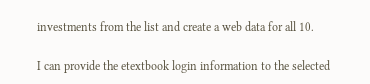investments from the list and create a web data for all 10.

I can provide the etextbook login information to the selected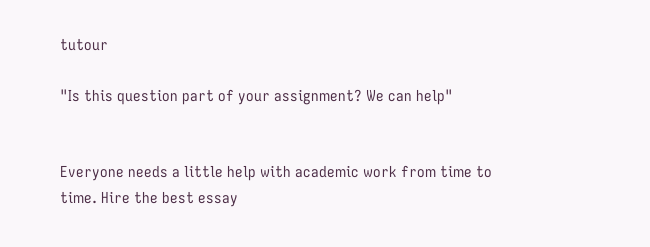tutour

"Is this question part of your assignment? We can help"


Everyone needs a little help with academic work from time to time. Hire the best essay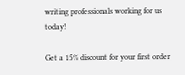writing professionals working for us today!

Get a 15% discount for your first order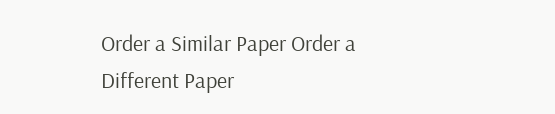Order a Similar Paper Order a Different Paper